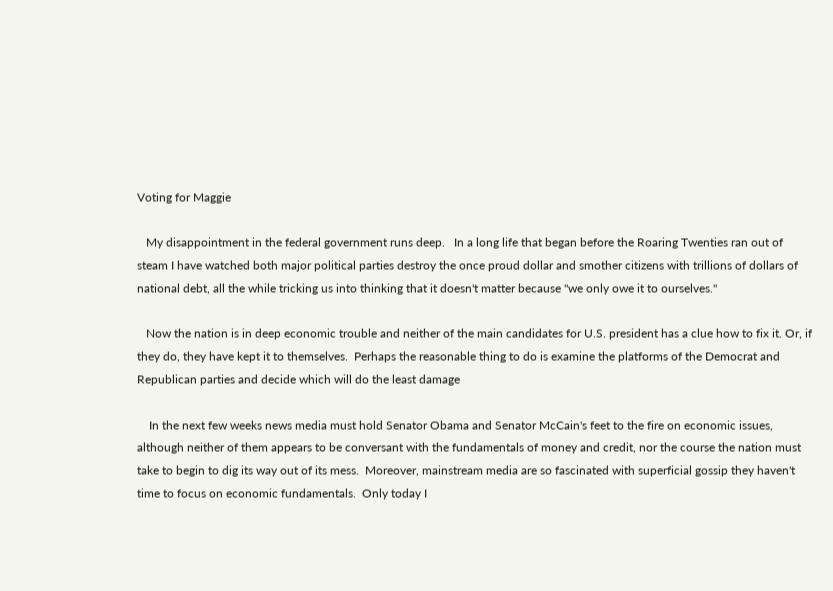Voting for Maggie

   My disappointment in the federal government runs deep.   In a long life that began before the Roaring Twenties ran out of steam I have watched both major political parties destroy the once proud dollar and smother citizens with trillions of dollars of national debt, all the while tricking us into thinking that it doesn't matter because "we only owe it to ourselves."

   Now the nation is in deep economic trouble and neither of the main candidates for U.S. president has a clue how to fix it. Or, if they do, they have kept it to themselves.  Perhaps the reasonable thing to do is examine the platforms of the Democrat and Republican parties and decide which will do the least damage

    In the next few weeks news media must hold Senator Obama and Senator McCain's feet to the fire on economic issues, although neither of them appears to be conversant with the fundamentals of money and credit, nor the course the nation must take to begin to dig its way out of its mess.  Moreover, mainstream media are so fascinated with superficial gossip they haven't time to focus on economic fundamentals.  Only today I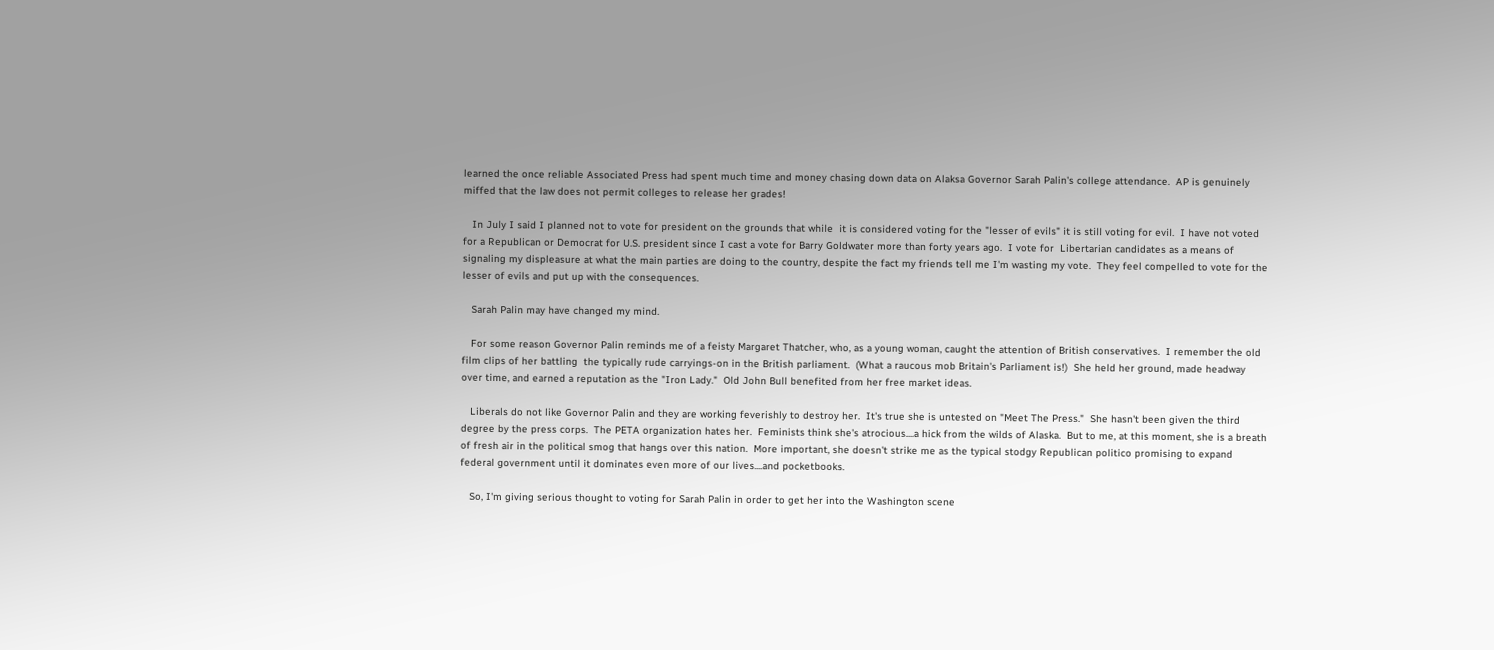learned the once reliable Associated Press had spent much time and money chasing down data on Alaksa Governor Sarah Palin's college attendance.  AP is genuinely miffed that the law does not permit colleges to release her grades!

   In July I said I planned not to vote for president on the grounds that while  it is considered voting for the "lesser of evils" it is still voting for evil.  I have not voted for a Republican or Democrat for U.S. president since I cast a vote for Barry Goldwater more than forty years ago.  I vote for  Libertarian candidates as a means of signaling my displeasure at what the main parties are doing to the country, despite the fact my friends tell me I'm wasting my vote.  They feel compelled to vote for the lesser of evils and put up with the consequences.

   Sarah Palin may have changed my mind.

   For some reason Governor Palin reminds me of a feisty Margaret Thatcher, who, as a young woman, caught the attention of British conservatives.  I remember the old film clips of her battling  the typically rude carryings-on in the British parliament.  (What a raucous mob Britain's Parliament is!)  She held her ground, made headway over time, and earned a reputation as the "Iron Lady."  Old John Bull benefited from her free market ideas.

   Liberals do not like Governor Palin and they are working feverishly to destroy her.  It's true she is untested on "Meet The Press."  She hasn't been given the third degree by the press corps.  The PETA organization hates her.  Feminists think she's atrocious....a hick from the wilds of Alaska.  But to me, at this moment, she is a breath of fresh air in the political smog that hangs over this nation.  More important, she doesn't strike me as the typical stodgy Republican politico promising to expand federal government until it dominates even more of our lives....and pocketbooks.

   So, I'm giving serious thought to voting for Sarah Palin in order to get her into the Washington scene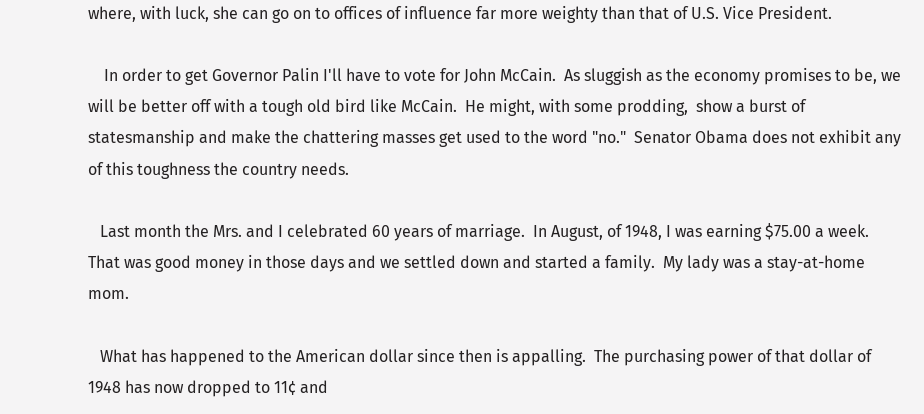where, with luck, she can go on to offices of influence far more weighty than that of U.S. Vice President.

    In order to get Governor Palin I'll have to vote for John McCain.  As sluggish as the economy promises to be, we will be better off with a tough old bird like McCain.  He might, with some prodding,  show a burst of statesmanship and make the chattering masses get used to the word "no."  Senator Obama does not exhibit any of this toughness the country needs.

   Last month the Mrs. and I celebrated 60 years of marriage.  In August, of 1948, I was earning $75.00 a week.  That was good money in those days and we settled down and started a family.  My lady was a stay-at-home mom.

   What has happened to the American dollar since then is appalling.  The purchasing power of that dollar of 1948 has now dropped to 11¢ and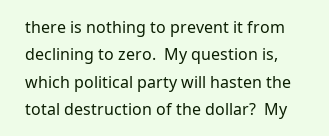there is nothing to prevent it from declining to zero.  My question is, which political party will hasten the total destruction of the dollar?  My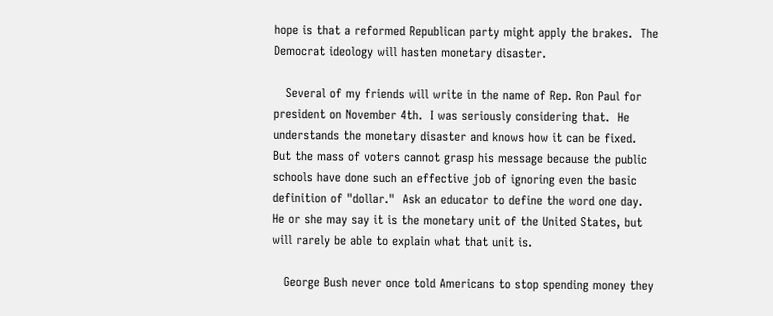hope is that a reformed Republican party might apply the brakes.  The Democrat ideology will hasten monetary disaster.

   Several of my friends will write in the name of Rep. Ron Paul for president on November 4th.  I was seriously considering that.  He understands the monetary disaster and knows how it can be fixed.  But the mass of voters cannot grasp his message because the public schools have done such an effective job of ignoring even the basic definition of "dollar."  Ask an educator to define the word one day.  He or she may say it is the monetary unit of the United States, but will rarely be able to explain what that unit is.

   George Bush never once told Americans to stop spending money they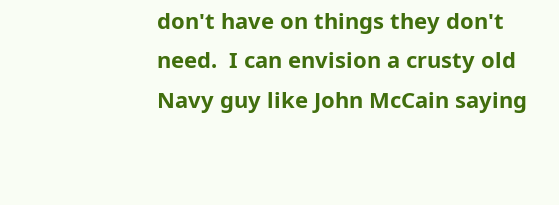don't have on things they don't need.  I can envision a crusty old Navy guy like John McCain saying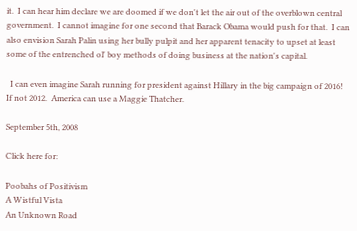it.  I can hear him declare we are doomed if we don't let the air out of the overblown central government.  I cannot imagine for one second that Barack Obama would push for that.  I can also envision Sarah Palin using her bully pulpit and her apparent tenacity to upset at least some of the entrenched ol' boy methods of doing business at the nation's capital.

  I can even imagine Sarah running for president against Hillary in the big campaign of 2016!  If not 2012.  America can use a Maggie Thatcher.

September 5th, 2008

Click here for:

Poobahs of Positivism
A Wistful Vista
An Unknown Road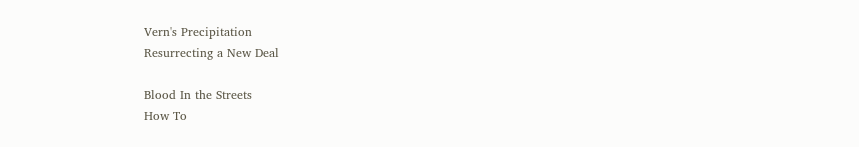Vern's Precipitation
Resurrecting a New Deal

Blood In the Streets
How To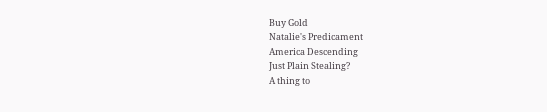Buy Gold
Natalie's Predicament
America Descending
Just Plain Stealing?
A thing to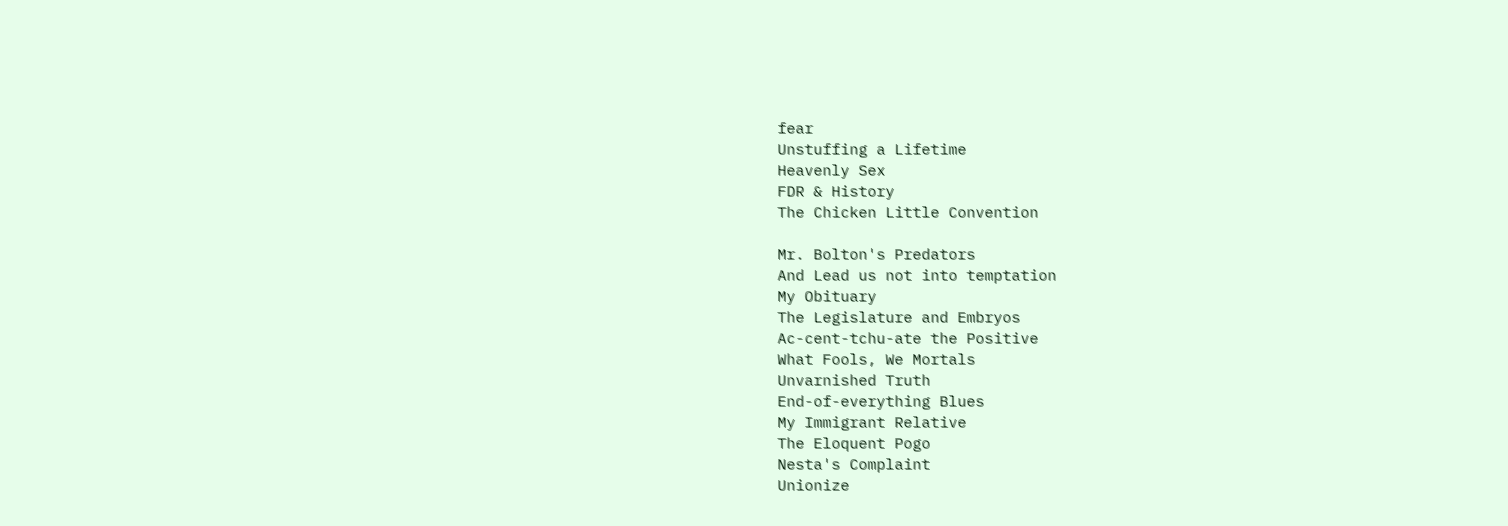fear
Unstuffing a Lifetime
Heavenly Sex
FDR & History
The Chicken Little Convention

Mr. Bolton's Predators
And Lead us not into temptation
My Obituary
The Legislature and Embryos
Ac-cent-tchu-ate the Positive
What Fools, We Mortals
Unvarnished Truth
End-of-everything Blues
My Immigrant Relative
The Eloquent Pogo
Nesta's Complaint
Unionize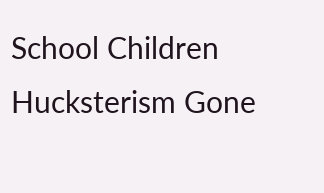School Children
Hucksterism Gone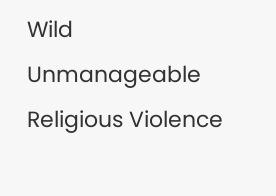Wild
Unmanageable Religious Violence